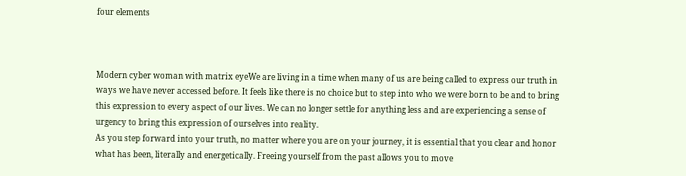four elements



Modern cyber woman with matrix eyeWe are living in a time when many of us are being called to express our truth in ways we have never accessed before. It feels like there is no choice but to step into who we were born to be and to bring this expression to every aspect of our lives. We can no longer settle for anything less and are experiencing a sense of urgency to bring this expression of ourselves into reality.
As you step forward into your truth, no matter where you are on your journey, it is essential that you clear and honor what has been, literally and energetically. Freeing yourself from the past allows you to move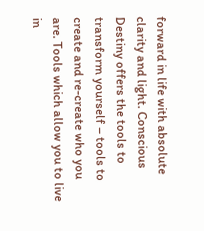forward in life with absolute clarity and light. Conscious Destiny offers the tools to transform yourself – tools to create and re-create who you are. Tools which allow you to live in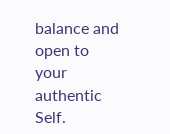balance and open to your authentic Self.